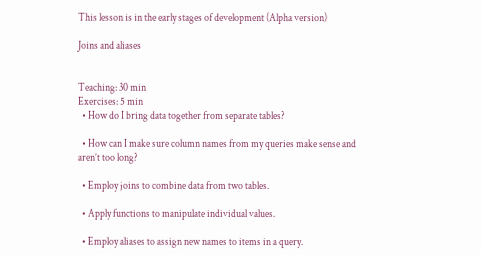This lesson is in the early stages of development (Alpha version)

Joins and aliases


Teaching: 30 min
Exercises: 5 min
  • How do I bring data together from separate tables?

  • How can I make sure column names from my queries make sense and aren’t too long?

  • Employ joins to combine data from two tables.

  • Apply functions to manipulate individual values.

  • Employ aliases to assign new names to items in a query.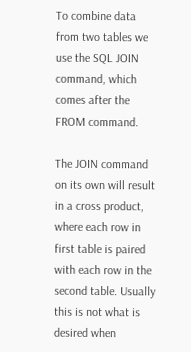To combine data from two tables we use the SQL JOIN command, which comes after the FROM command.

The JOIN command on its own will result in a cross product, where each row in first table is paired with each row in the second table. Usually this is not what is desired when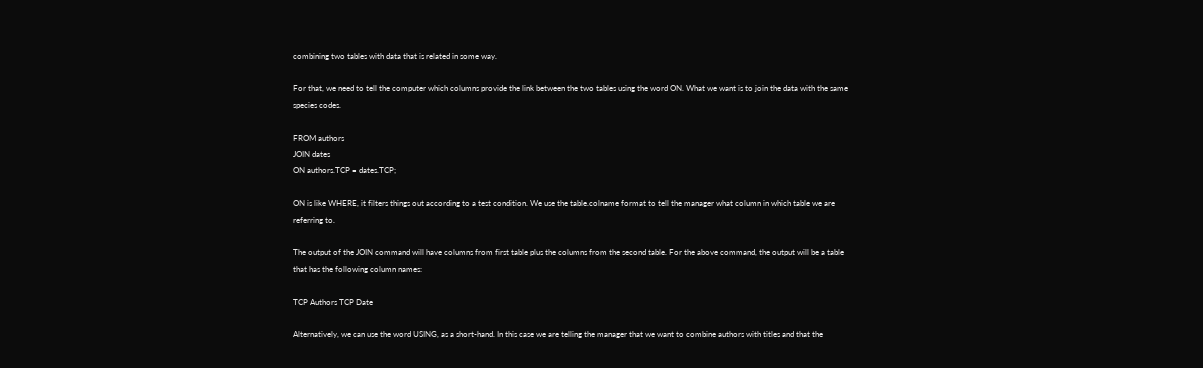combining two tables with data that is related in some way.

For that, we need to tell the computer which columns provide the link between the two tables using the word ON. What we want is to join the data with the same species codes.

FROM authors
JOIN dates
ON authors.TCP = dates.TCP;

ON is like WHERE, it filters things out according to a test condition. We use the table.colname format to tell the manager what column in which table we are referring to.

The output of the JOIN command will have columns from first table plus the columns from the second table. For the above command, the output will be a table that has the following column names:

TCP Authors TCP Date

Alternatively, we can use the word USING, as a short-hand. In this case we are telling the manager that we want to combine authors with titles and that the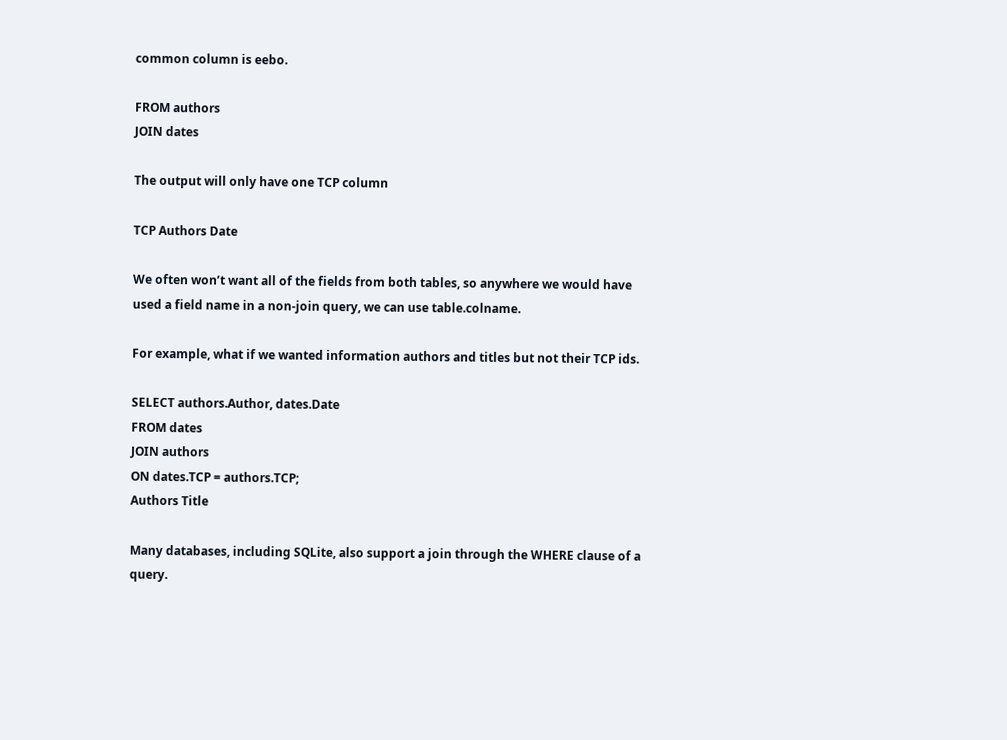common column is eebo.

FROM authors
JOIN dates

The output will only have one TCP column

TCP Authors Date

We often won’t want all of the fields from both tables, so anywhere we would have used a field name in a non-join query, we can use table.colname.

For example, what if we wanted information authors and titles but not their TCP ids.

SELECT authors.Author, dates.Date
FROM dates
JOIN authors
ON dates.TCP = authors.TCP;
Authors Title

Many databases, including SQLite, also support a join through the WHERE clause of a query.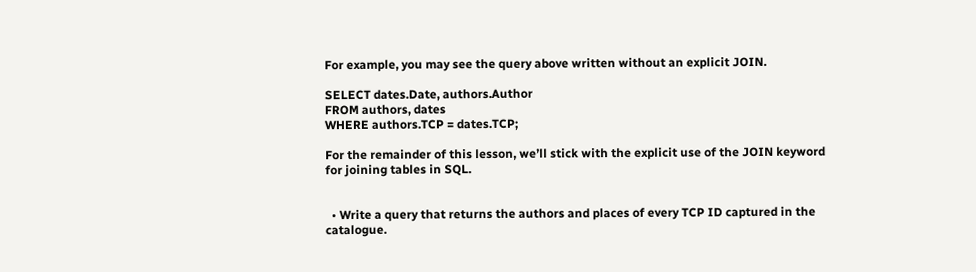For example, you may see the query above written without an explicit JOIN.

SELECT dates.Date, authors.Author
FROM authors, dates
WHERE authors.TCP = dates.TCP;

For the remainder of this lesson, we’ll stick with the explicit use of the JOIN keyword for joining tables in SQL.


  • Write a query that returns the authors and places of every TCP ID captured in the catalogue.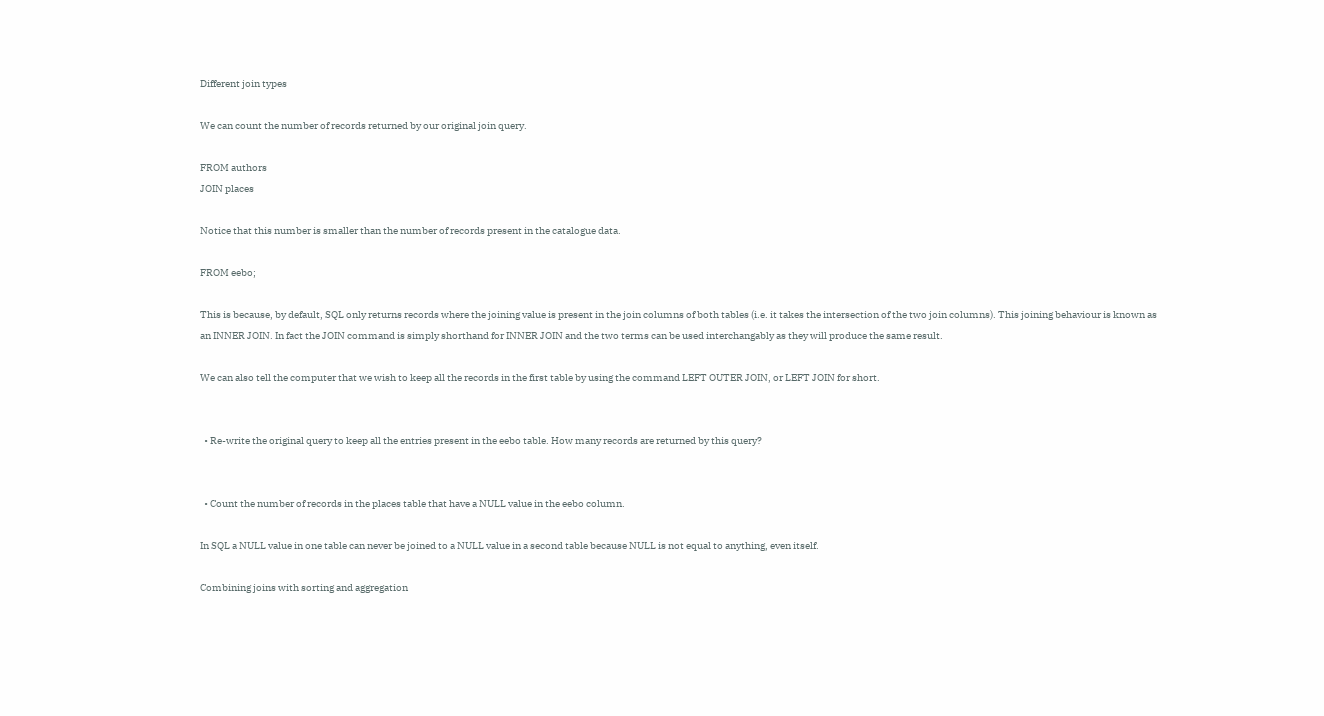Different join types

We can count the number of records returned by our original join query.

FROM authors
JOIN places

Notice that this number is smaller than the number of records present in the catalogue data.

FROM eebo;

This is because, by default, SQL only returns records where the joining value is present in the join columns of both tables (i.e. it takes the intersection of the two join columns). This joining behaviour is known as an INNER JOIN. In fact the JOIN command is simply shorthand for INNER JOIN and the two terms can be used interchangably as they will produce the same result.

We can also tell the computer that we wish to keep all the records in the first table by using the command LEFT OUTER JOIN, or LEFT JOIN for short.


  • Re-write the original query to keep all the entries present in the eebo table. How many records are returned by this query?


  • Count the number of records in the places table that have a NULL value in the eebo column.

In SQL a NULL value in one table can never be joined to a NULL value in a second table because NULL is not equal to anything, even itself.

Combining joins with sorting and aggregation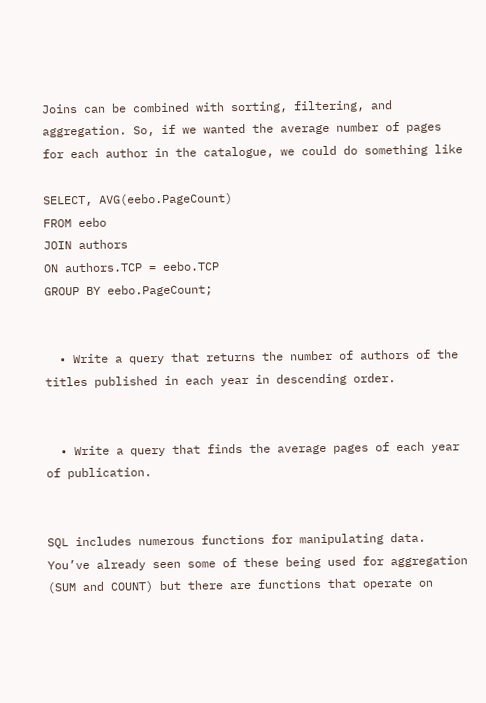Joins can be combined with sorting, filtering, and aggregation. So, if we wanted the average number of pages for each author in the catalogue, we could do something like

SELECT, AVG(eebo.PageCount)
FROM eebo
JOIN authors
ON authors.TCP = eebo.TCP
GROUP BY eebo.PageCount;


  • Write a query that returns the number of authors of the titles published in each year in descending order.


  • Write a query that finds the average pages of each year of publication.


SQL includes numerous functions for manipulating data. You’ve already seen some of these being used for aggregation (SUM and COUNT) but there are functions that operate on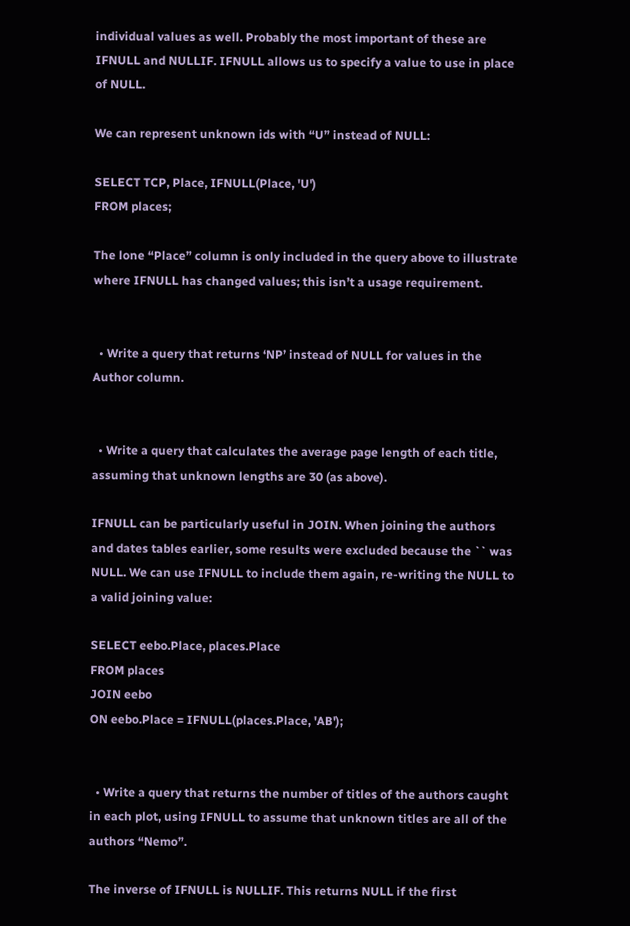individual values as well. Probably the most important of these are IFNULL and NULLIF. IFNULL allows us to specify a value to use in place of NULL.

We can represent unknown ids with “U” instead of NULL:

SELECT TCP, Place, IFNULL(Place, 'U')
FROM places;

The lone “Place” column is only included in the query above to illustrate where IFNULL has changed values; this isn’t a usage requirement.


  • Write a query that returns ‘NP’ instead of NULL for values in the Author column.


  • Write a query that calculates the average page length of each title, assuming that unknown lengths are 30 (as above).

IFNULL can be particularly useful in JOIN. When joining the authors and dates tables earlier, some results were excluded because the `` was NULL. We can use IFNULL to include them again, re-writing the NULL to a valid joining value:

SELECT eebo.Place, places.Place
FROM places
JOIN eebo
ON eebo.Place = IFNULL(places.Place, 'AB');


  • Write a query that returns the number of titles of the authors caught in each plot, using IFNULL to assume that unknown titles are all of the authors “Nemo”.

The inverse of IFNULL is NULLIF. This returns NULL if the first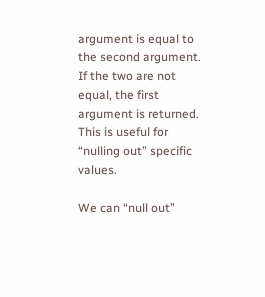argument is equal to the second argument. If the two are not equal, the first argument is returned. This is useful for “nulling out” specific values.

We can “null out”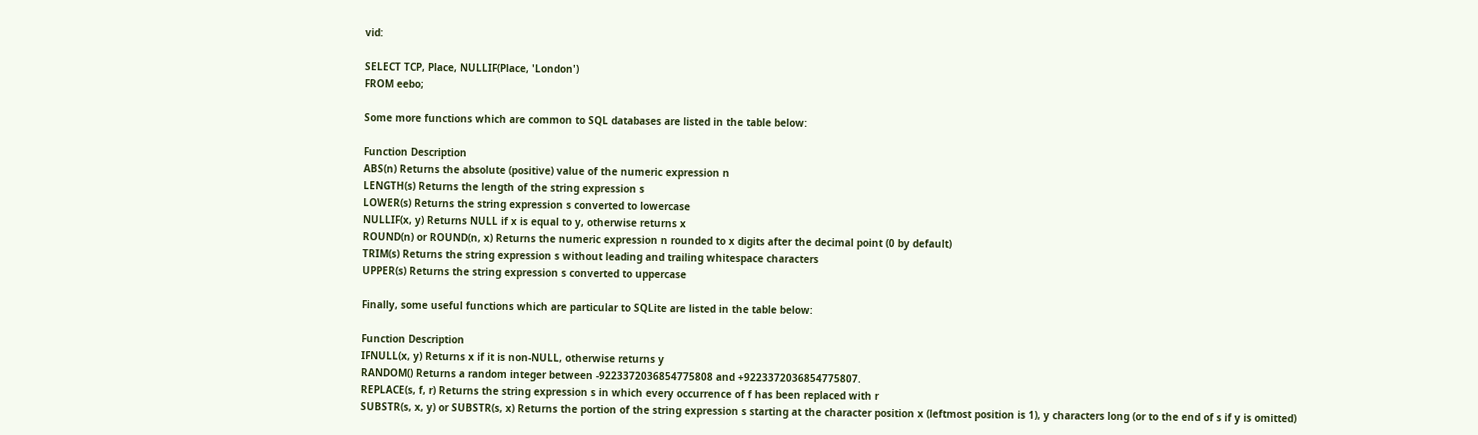vid:

SELECT TCP, Place, NULLIF(Place, 'London')
FROM eebo;

Some more functions which are common to SQL databases are listed in the table below:

Function Description
ABS(n) Returns the absolute (positive) value of the numeric expression n
LENGTH(s) Returns the length of the string expression s
LOWER(s) Returns the string expression s converted to lowercase
NULLIF(x, y) Returns NULL if x is equal to y, otherwise returns x
ROUND(n) or ROUND(n, x) Returns the numeric expression n rounded to x digits after the decimal point (0 by default)
TRIM(s) Returns the string expression s without leading and trailing whitespace characters
UPPER(s) Returns the string expression s converted to uppercase

Finally, some useful functions which are particular to SQLite are listed in the table below:

Function Description
IFNULL(x, y) Returns x if it is non-NULL, otherwise returns y
RANDOM() Returns a random integer between -9223372036854775808 and +9223372036854775807.
REPLACE(s, f, r) Returns the string expression s in which every occurrence of f has been replaced with r
SUBSTR(s, x, y) or SUBSTR(s, x) Returns the portion of the string expression s starting at the character position x (leftmost position is 1), y characters long (or to the end of s if y is omitted)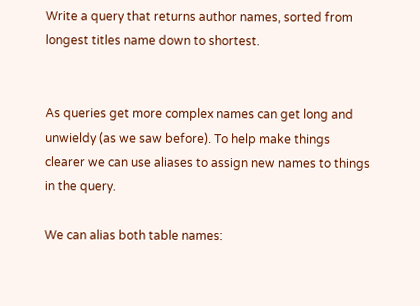Write a query that returns author names, sorted from longest titles name down to shortest.


As queries get more complex names can get long and unwieldy (as we saw before). To help make things clearer we can use aliases to assign new names to things in the query.

We can alias both table names: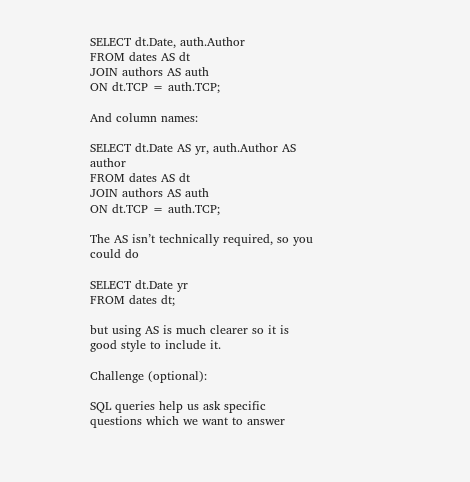SELECT dt.Date, auth.Author
FROM dates AS dt
JOIN authors AS auth
ON dt.TCP = auth.TCP;

And column names:

SELECT dt.Date AS yr, auth.Author AS author
FROM dates AS dt
JOIN authors AS auth
ON dt.TCP = auth.TCP;

The AS isn’t technically required, so you could do

SELECT dt.Date yr
FROM dates dt;

but using AS is much clearer so it is good style to include it.

Challenge (optional):

SQL queries help us ask specific questions which we want to answer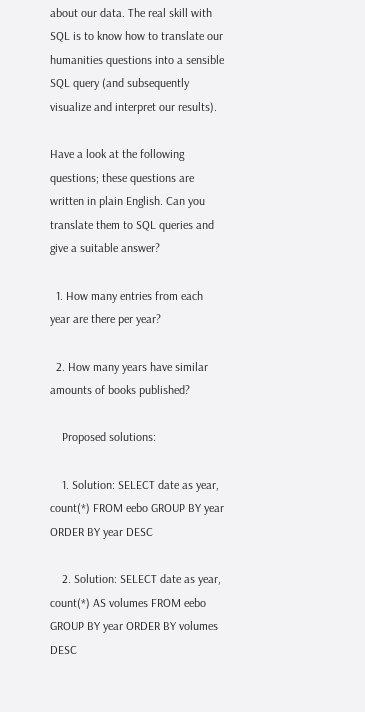about our data. The real skill with SQL is to know how to translate our humanities questions into a sensible SQL query (and subsequently visualize and interpret our results).

Have a look at the following questions; these questions are written in plain English. Can you translate them to SQL queries and give a suitable answer?

  1. How many entries from each year are there per year?

  2. How many years have similar amounts of books published?

    Proposed solutions:

    1. Solution: SELECT date as year, count(*) FROM eebo GROUP BY year ORDER BY year DESC

    2. Solution: SELECT date as year, count(*) AS volumes FROM eebo GROUP BY year ORDER BY volumes DESC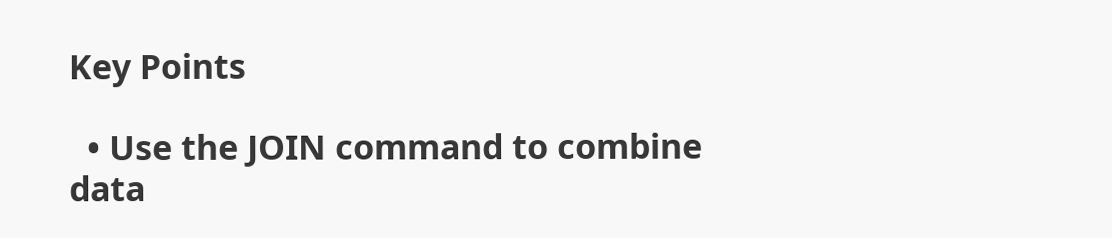Key Points

  • Use the JOIN command to combine data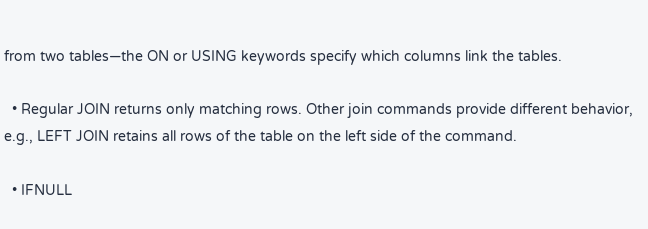from two tables—the ON or USING keywords specify which columns link the tables.

  • Regular JOIN returns only matching rows. Other join commands provide different behavior, e.g., LEFT JOIN retains all rows of the table on the left side of the command.

  • IFNULL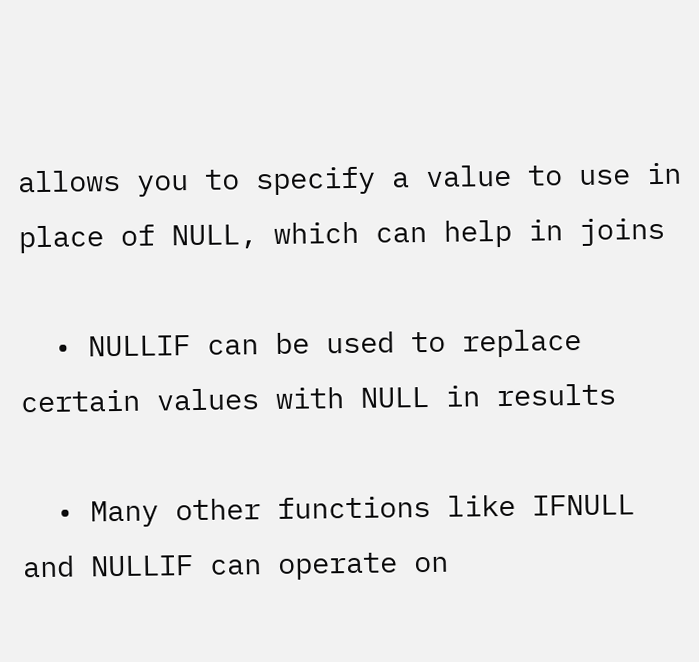allows you to specify a value to use in place of NULL, which can help in joins

  • NULLIF can be used to replace certain values with NULL in results

  • Many other functions like IFNULL and NULLIF can operate on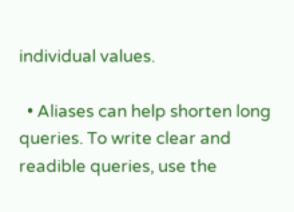individual values.

  • Aliases can help shorten long queries. To write clear and readible queries, use the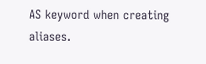AS keyword when creating aliases.